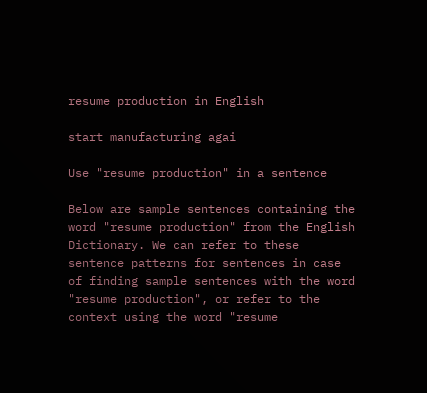resume production in English

start manufacturing agai

Use "resume production" in a sentence

Below are sample sentences containing the word "resume production" from the English Dictionary. We can refer to these sentence patterns for sentences in case of finding sample sentences with the word "resume production", or refer to the context using the word "resume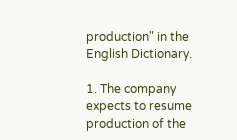production" in the English Dictionary.

1. The company expects to resume production of the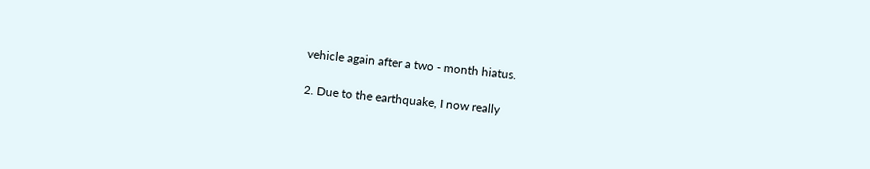vehicle again after a two - month hiatus.

2. Due to the earthquake, I now really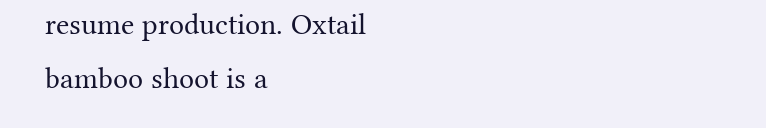resume production. Oxtail bamboo shoot is a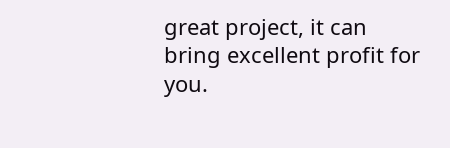great project, it can bring excellent profit for you.